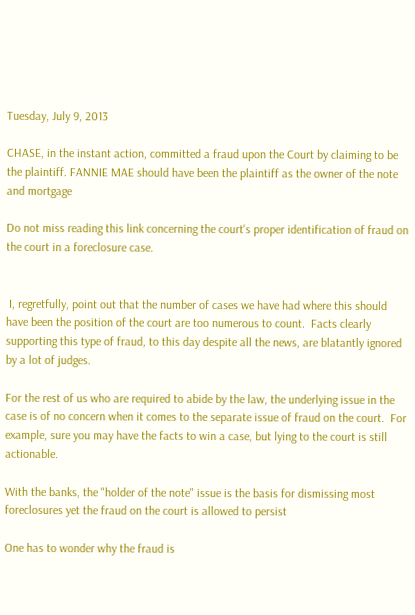Tuesday, July 9, 2013

CHASE, in the instant action, committed a fraud upon the Court by claiming to be the plaintiff. FANNIE MAE should have been the plaintiff as the owner of the note and mortgage

Do not miss reading this link concerning the court's proper identification of fraud on the court in a foreclosure case.


 I, regretfully, point out that the number of cases we have had where this should have been the position of the court are too numerous to count.  Facts clearly supporting this type of fraud, to this day despite all the news, are blatantly ignored by a lot of judges.

For the rest of us who are required to abide by the law, the underlying issue in the case is of no concern when it comes to the separate issue of fraud on the court.  For example, sure you may have the facts to win a case, but lying to the court is still actionable.

With the banks, the "holder of the note" issue is the basis for dismissing most foreclosures yet the fraud on the court is allowed to persist

One has to wonder why the fraud is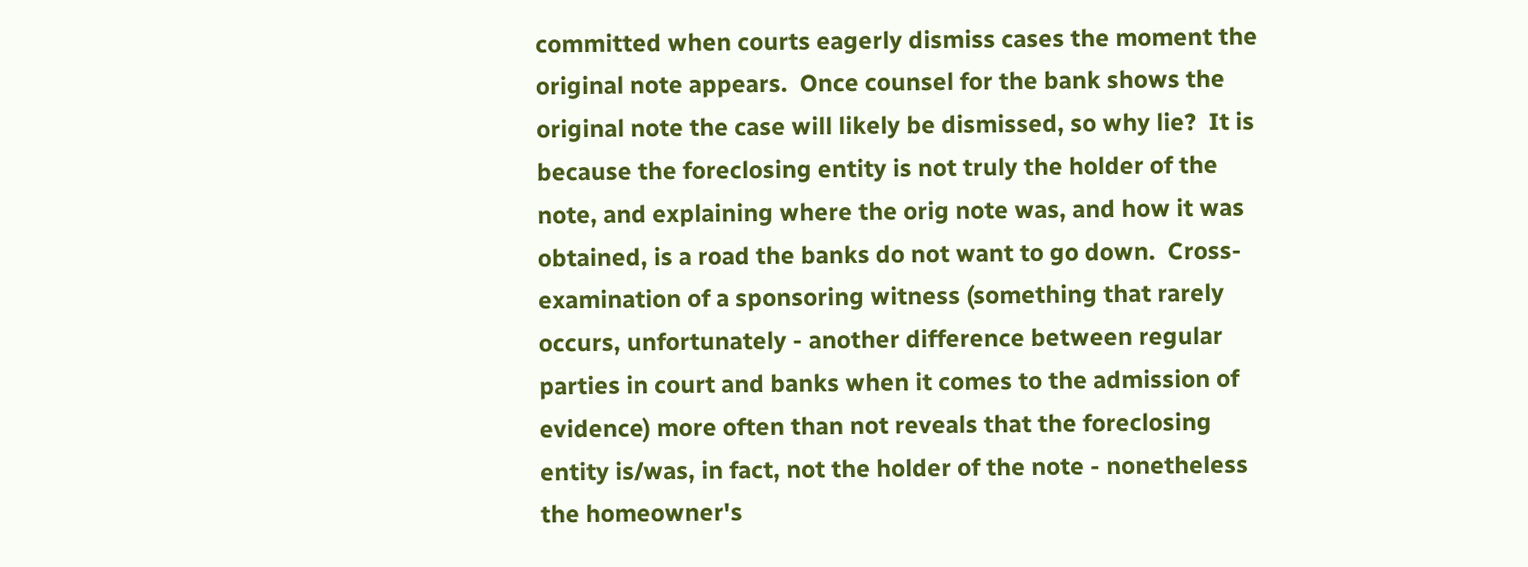committed when courts eagerly dismiss cases the moment the original note appears.  Once counsel for the bank shows the original note the case will likely be dismissed, so why lie?  It is because the foreclosing entity is not truly the holder of the note, and explaining where the orig note was, and how it was obtained, is a road the banks do not want to go down.  Cross-examination of a sponsoring witness (something that rarely occurs, unfortunately - another difference between regular parties in court and banks when it comes to the admission of evidence) more often than not reveals that the foreclosing entity is/was, in fact, not the holder of the note - nonetheless the homeowner's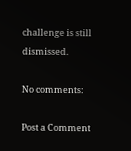challenge is still dismissed.

No comments:

Post a Comment